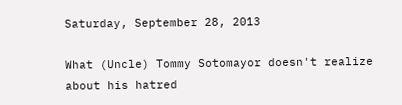Saturday, September 28, 2013

What (Uncle) Tommy Sotomayor doesn't realize about his hatred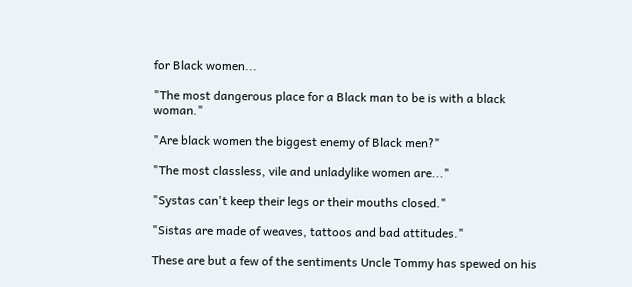for Black women...

"The most dangerous place for a Black man to be is with a black woman."

"Are black women the biggest enemy of Black men?"

"The most classless, vile and unladylike women are..."

"Systas can't keep their legs or their mouths closed."

"Sistas are made of weaves, tattoos and bad attitudes."

These are but a few of the sentiments Uncle Tommy has spewed on his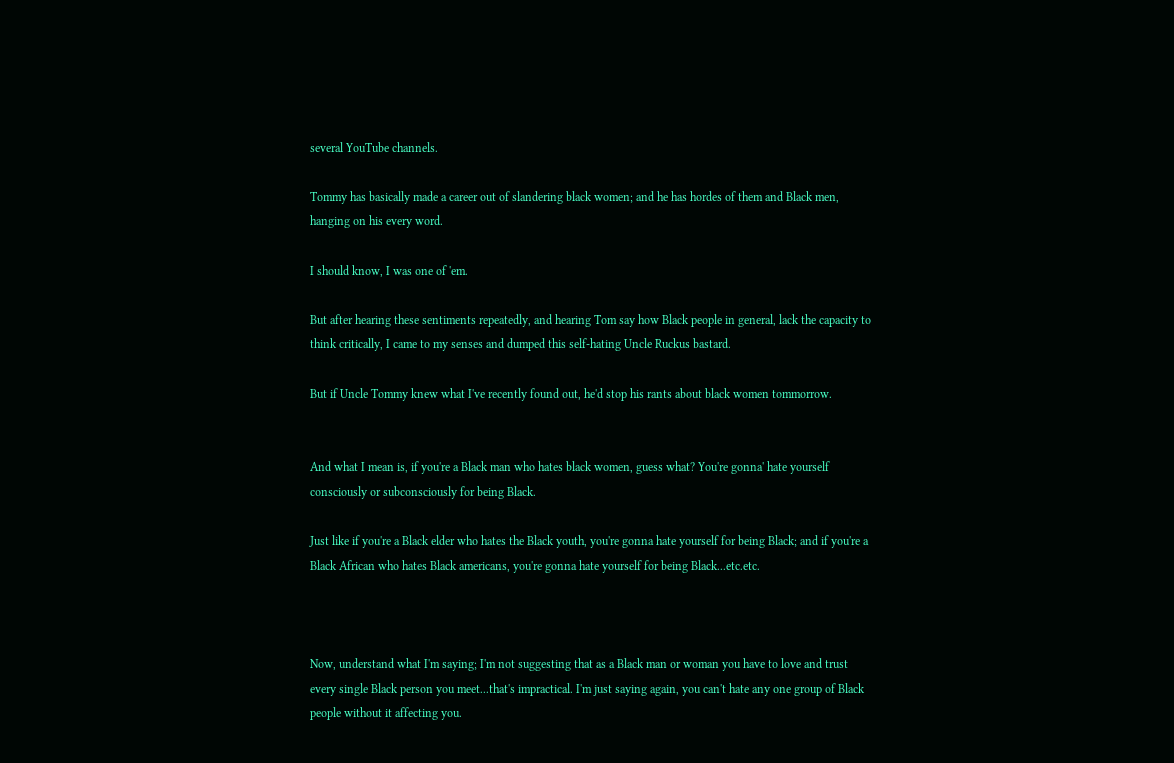several YouTube channels.

Tommy has basically made a career out of slandering black women; and he has hordes of them and Black men, hanging on his every word.

I should know, I was one of 'em.

But after hearing these sentiments repeatedly, and hearing Tom say how Black people in general, lack the capacity to think critically, I came to my senses and dumped this self-hating Uncle Ruckus bastard.

But if Uncle Tommy knew what I've recently found out, he'd stop his rants about black women tommorrow.


And what I mean is, if you're a Black man who hates black women, guess what? You're gonna' hate yourself consciously or subconsciously for being Black.

Just like if you're a Black elder who hates the Black youth, you're gonna hate yourself for being Black; and if you're a Black African who hates Black americans, you're gonna hate yourself for being Black...etc.etc.



Now, understand what I'm saying; I'm not suggesting that as a Black man or woman you have to love and trust every single Black person you meet...that's impractical. I'm just saying again, you can't hate any one group of Black people without it affecting you.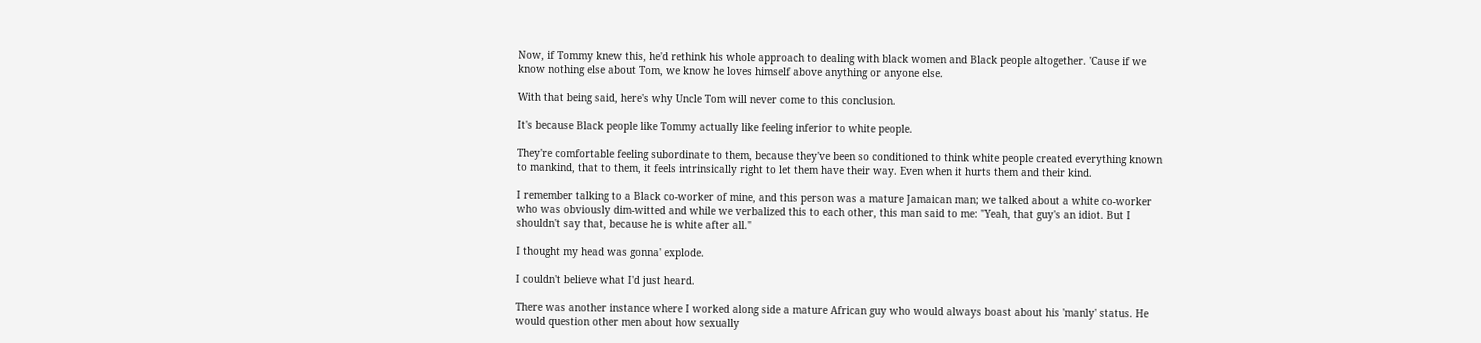Now, if Tommy knew this, he'd rethink his whole approach to dealing with black women and Black people altogether. 'Cause if we know nothing else about Tom, we know he loves himself above anything or anyone else.

With that being said, here's why Uncle Tom will never come to this conclusion.

It's because Black people like Tommy actually like feeling inferior to white people.

They're comfortable feeling subordinate to them, because they've been so conditioned to think white people created everything known to mankind, that to them, it feels intrinsically right to let them have their way. Even when it hurts them and their kind.

I remember talking to a Black co-worker of mine, and this person was a mature Jamaican man; we talked about a white co-worker who was obviously dim-witted and while we verbalized this to each other, this man said to me: "Yeah, that guy's an idiot. But I shouldn't say that, because he is white after all."

I thought my head was gonna' explode.

I couldn't believe what I'd just heard.

There was another instance where I worked along side a mature African guy who would always boast about his 'manly' status. He would question other men about how sexually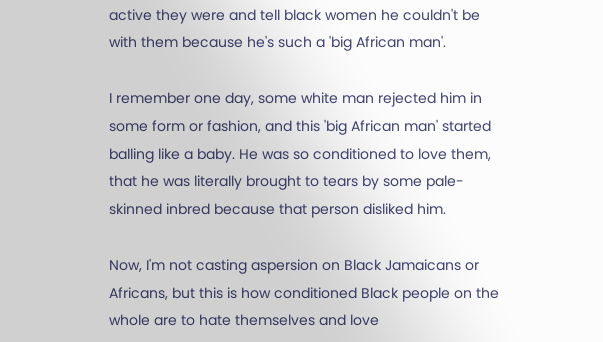active they were and tell black women he couldn't be with them because he's such a 'big African man'.

I remember one day, some white man rejected him in some form or fashion, and this 'big African man' started balling like a baby. He was so conditioned to love them, that he was literally brought to tears by some pale-skinned inbred because that person disliked him.

Now, I'm not casting aspersion on Black Jamaicans or Africans, but this is how conditioned Black people on the whole are to hate themselves and love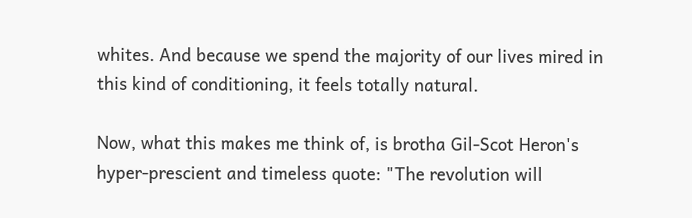whites. And because we spend the majority of our lives mired in this kind of conditioning, it feels totally natural.

Now, what this makes me think of, is brotha Gil-Scot Heron's hyper-prescient and timeless quote: "The revolution will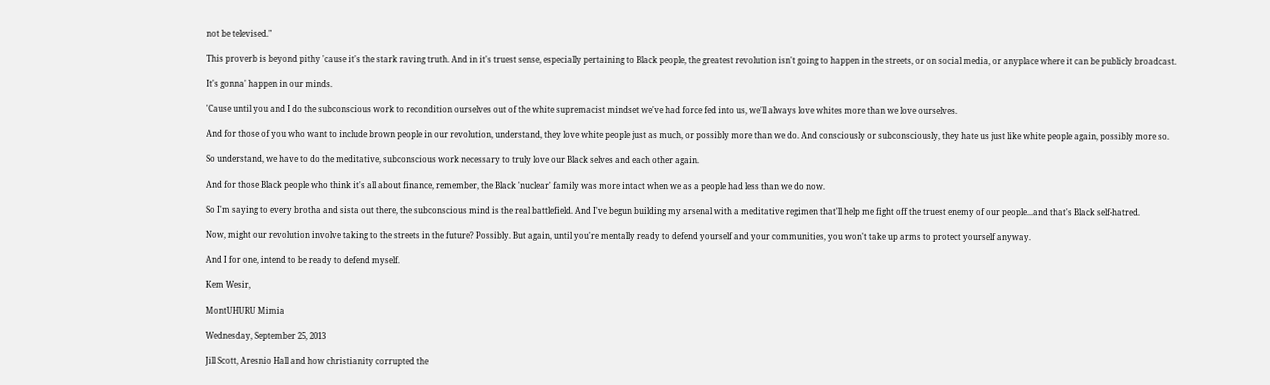not be televised."

This proverb is beyond pithy 'cause it's the stark raving truth. And in it's truest sense, especially pertaining to Black people, the greatest revolution isn't going to happen in the streets, or on social media, or anyplace where it can be publicly broadcast.

It's gonna' happen in our minds.

'Cause until you and I do the subconscious work to recondition ourselves out of the white supremacist mindset we've had force fed into us, we'll always love whites more than we love ourselves.

And for those of you who want to include brown people in our revolution, understand, they love white people just as much, or possibly more than we do. And consciously or subconsciously, they hate us just like white people again, possibly more so.

So understand, we have to do the meditative, subconscious work necessary to truly love our Black selves and each other again.

And for those Black people who think it's all about finance, remember, the Black 'nuclear' family was more intact when we as a people had less than we do now.

So I'm saying to every brotha and sista out there, the subconscious mind is the real battlefield. And I've begun building my arsenal with a meditative regimen that'll help me fight off the truest enemy of our people...and that's Black self-hatred.

Now, might our revolution involve taking to the streets in the future? Possibly. But again, until you're mentally ready to defend yourself and your communities, you won't take up arms to protect yourself anyway.

And I for one, intend to be ready to defend myself.

Kem Wesir,

MontUHURU Mimia

Wednesday, September 25, 2013

Jill Scott, Aresnio Hall and how christianity corrupted the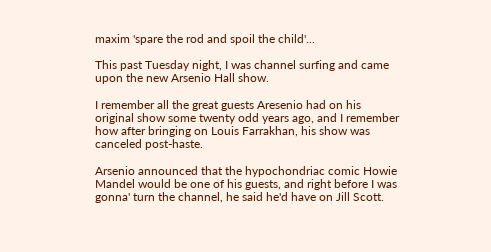maxim 'spare the rod and spoil the child'...

This past Tuesday night, I was channel surfing and came upon the new Arsenio Hall show.

I remember all the great guests Aresenio had on his original show some twenty odd years ago, and I remember how after bringing on Louis Farrakhan, his show was canceled post-haste.

Arsenio announced that the hypochondriac comic Howie Mandel would be one of his guests, and right before I was gonna' turn the channel, he said he'd have on Jill Scott.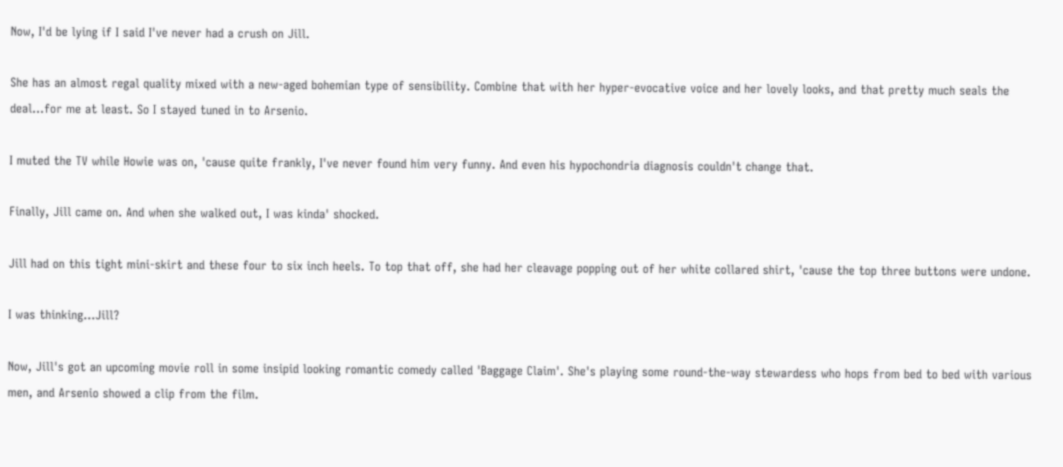Now, I'd be lying if I said I've never had a crush on Jill.

She has an almost regal quality mixed with a new-aged bohemian type of sensibility. Combine that with her hyper-evocative voice and her lovely looks, and that pretty much seals the deal...for me at least. So I stayed tuned in to Arsenio.

I muted the TV while Howie was on, 'cause quite frankly, I've never found him very funny. And even his hypochondria diagnosis couldn't change that.

Finally, Jill came on. And when she walked out, I was kinda' shocked.

Jill had on this tight mini-skirt and these four to six inch heels. To top that off, she had her cleavage popping out of her white collared shirt, 'cause the top three buttons were undone.

I was thinking...Jill?

Now, Jill's got an upcoming movie roll in some insipid looking romantic comedy called 'Baggage Claim'. She's playing some round-the-way stewardess who hops from bed to bed with various men, and Arsenio showed a clip from the film.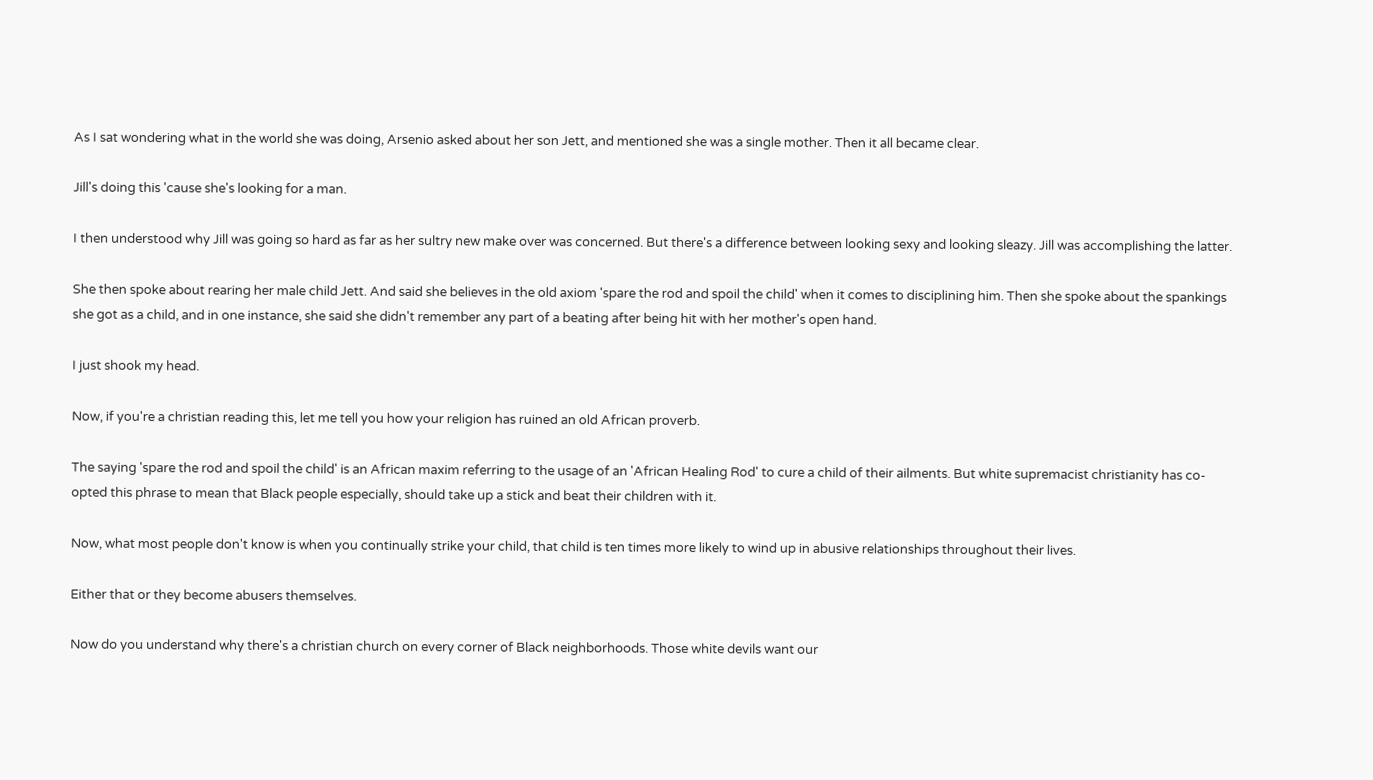As I sat wondering what in the world she was doing, Arsenio asked about her son Jett, and mentioned she was a single mother. Then it all became clear.

Jill's doing this 'cause she's looking for a man.

I then understood why Jill was going so hard as far as her sultry new make over was concerned. But there's a difference between looking sexy and looking sleazy. Jill was accomplishing the latter.

She then spoke about rearing her male child Jett. And said she believes in the old axiom 'spare the rod and spoil the child' when it comes to disciplining him. Then she spoke about the spankings she got as a child, and in one instance, she said she didn't remember any part of a beating after being hit with her mother's open hand.

I just shook my head.

Now, if you're a christian reading this, let me tell you how your religion has ruined an old African proverb.

The saying 'spare the rod and spoil the child' is an African maxim referring to the usage of an 'African Healing Rod' to cure a child of their ailments. But white supremacist christianity has co-opted this phrase to mean that Black people especially, should take up a stick and beat their children with it.

Now, what most people don't know is when you continually strike your child, that child is ten times more likely to wind up in abusive relationships throughout their lives.

Either that or they become abusers themselves.

Now do you understand why there's a christian church on every corner of Black neighborhoods. Those white devils want our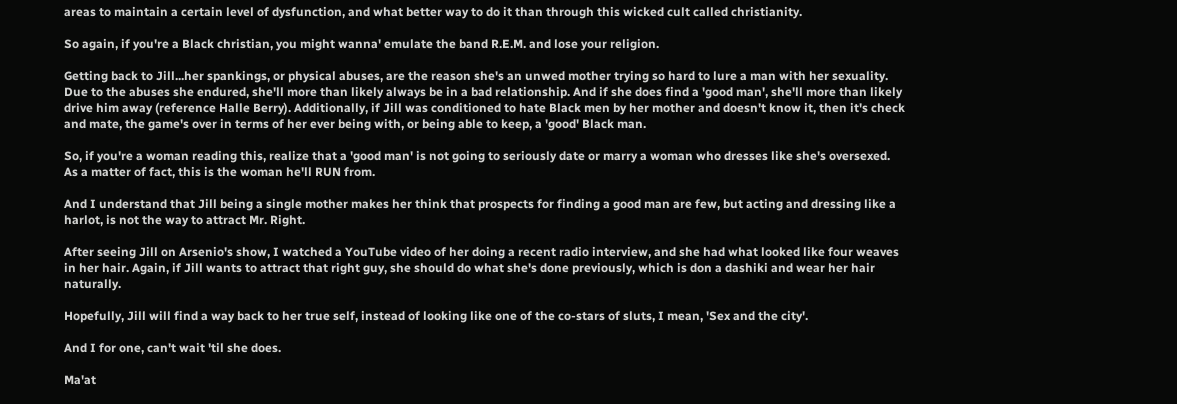areas to maintain a certain level of dysfunction, and what better way to do it than through this wicked cult called christianity.

So again, if you're a Black christian, you might wanna' emulate the band R.E.M. and lose your religion.

Getting back to Jill...her spankings, or physical abuses, are the reason she's an unwed mother trying so hard to lure a man with her sexuality. Due to the abuses she endured, she'll more than likely always be in a bad relationship. And if she does find a 'good man', she'll more than likely drive him away (reference Halle Berry). Additionally, if Jill was conditioned to hate Black men by her mother and doesn't know it, then it's check and mate, the game's over in terms of her ever being with, or being able to keep, a 'good' Black man.

So, if you're a woman reading this, realize that a 'good man' is not going to seriously date or marry a woman who dresses like she's oversexed. As a matter of fact, this is the woman he'll RUN from.

And I understand that Jill being a single mother makes her think that prospects for finding a good man are few, but acting and dressing like a harlot, is not the way to attract Mr. Right.

After seeing Jill on Arsenio's show, I watched a YouTube video of her doing a recent radio interview, and she had what looked like four weaves in her hair. Again, if Jill wants to attract that right guy, she should do what she's done previously, which is don a dashiki and wear her hair naturally.

Hopefully, Jill will find a way back to her true self, instead of looking like one of the co-stars of sluts, I mean, 'Sex and the city'.

And I for one, can't wait 'til she does.

Ma'at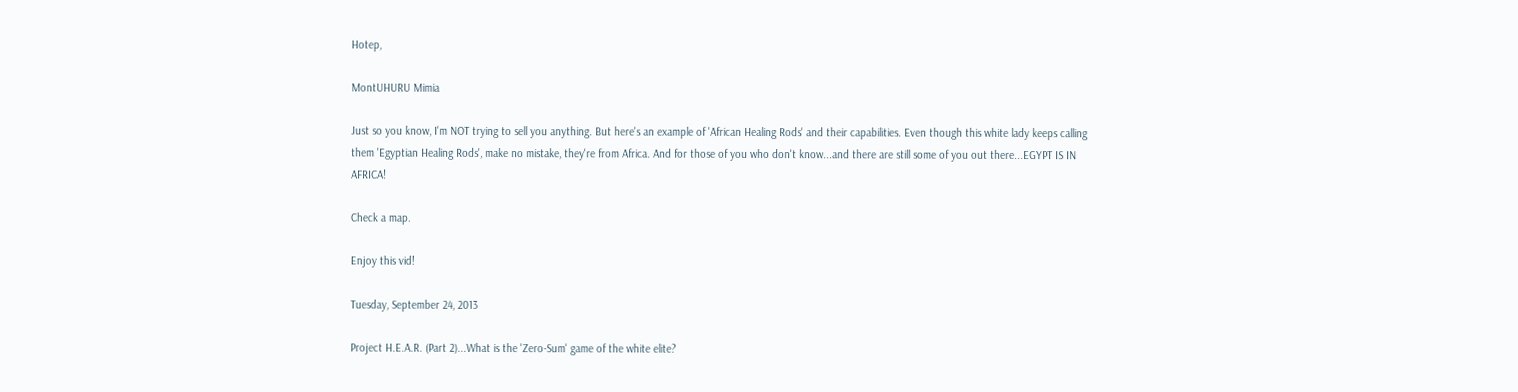Hotep,

MontUHURU Mimia

Just so you know, I'm NOT trying to sell you anything. But here's an example of 'African Healing Rods' and their capabilities. Even though this white lady keeps calling them 'Egyptian Healing Rods', make no mistake, they're from Africa. And for those of you who don't know...and there are still some of you out there...EGYPT IS IN AFRICA!

Check a map.

Enjoy this vid!

Tuesday, September 24, 2013

Project H.E.A.R. (Part 2)...What is the 'Zero-Sum' game of the white elite?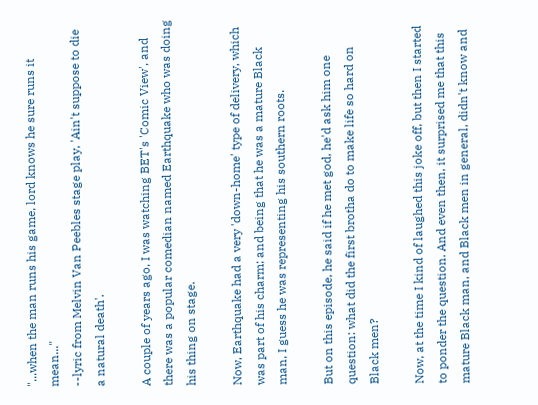"...when the man runs his game, lord knows he sure runs it mean..."
--lyric from Melvin Van Peebles stage play, 'Ain't suppose to die a natural death'.

A couple of years ago, I was watching BET's 'Comic View', and there was a popular comedian named Earthquake who was doing his thing on stage.

Now, Earthquake had a very 'down-home' type of delivery, which was part of his charm; and being that he was a mature Black man, I guess he was representing his southern roots.

But on this episode, he said if he met god, he'd ask him one question: what did the first brotha do to make life so hard on Black men?

Now, at the time I kind of laughed this joke off, but then I started to ponder the question. And even then, it surprised me that this mature Black man, and Black men in general, didn't know and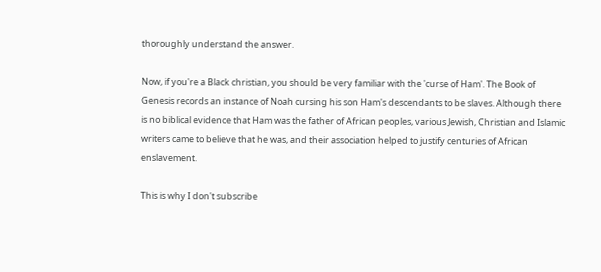thoroughly understand the answer.

Now, if you're a Black christian, you should be very familiar with the 'curse of Ham'. The Book of Genesis records an instance of Noah cursing his son Ham's descendants to be slaves. Although there is no biblical evidence that Ham was the father of African peoples, various Jewish, Christian and Islamic writers came to believe that he was, and their association helped to justify centuries of African enslavement.

This is why I don't subscribe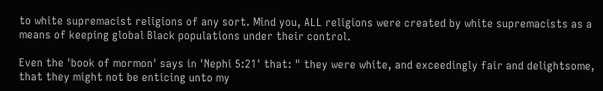to white supremacist religions of any sort. Mind you, ALL religions were created by white supremacists as a means of keeping global Black populations under their control.

Even the 'book of mormon' says in 'Nephi 5:21' that: " they were white, and exceedingly fair and delightsome, that they might not be enticing unto my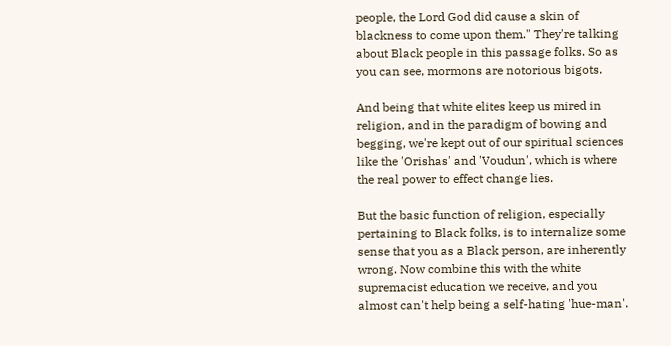people, the Lord God did cause a skin of blackness to come upon them." They're talking about Black people in this passage folks. So as you can see, mormons are notorious bigots.

And being that white elites keep us mired in religion, and in the paradigm of bowing and begging, we're kept out of our spiritual sciences like the 'Orishas' and 'Voudun', which is where the real power to effect change lies.

But the basic function of religion, especially pertaining to Black folks, is to internalize some sense that you as a Black person, are inherently wrong. Now combine this with the white supremacist education we receive, and you almost can't help being a self-hating 'hue-man'.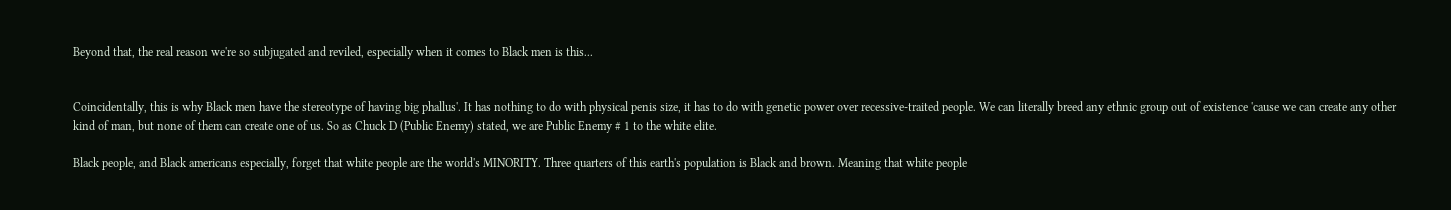Beyond that, the real reason we're so subjugated and reviled, especially when it comes to Black men is this...


Coincidentally, this is why Black men have the stereotype of having big phallus'. It has nothing to do with physical penis size, it has to do with genetic power over recessive-traited people. We can literally breed any ethnic group out of existence 'cause we can create any other kind of man, but none of them can create one of us. So as Chuck D (Public Enemy) stated, we are Public Enemy # 1 to the white elite.

Black people, and Black americans especially, forget that white people are the world's MINORITY. Three quarters of this earth's population is Black and brown. Meaning that white people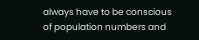always have to be conscious of population numbers and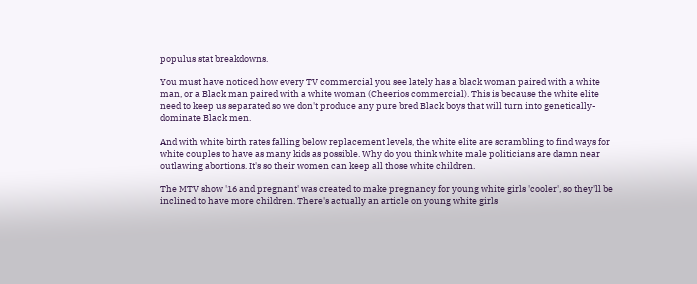populus stat breakdowns.

You must have noticed how every TV commercial you see lately has a black woman paired with a white man, or a Black man paired with a white woman (Cheerios commercial). This is because the white elite need to keep us separated so we don't produce any pure bred Black boys that will turn into genetically-dominate Black men.

And with white birth rates falling below replacement levels, the white elite are scrambling to find ways for white couples to have as many kids as possible. Why do you think white male politicians are damn near outlawing abortions. It's so their women can keep all those white children.

The MTV show '16 and pregnant' was created to make pregnancy for young white girls 'cooler', so they'll be inclined to have more children. There's actually an article on young white girls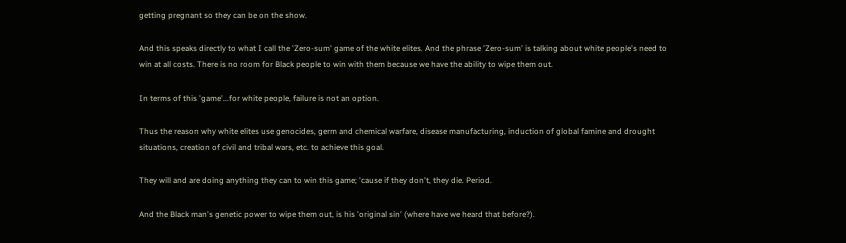getting pregnant so they can be on the show.

And this speaks directly to what I call the 'Zero-sum' game of the white elites. And the phrase 'Zero-sum' is talking about white people's need to win at all costs. There is no room for Black people to win with them because we have the ability to wipe them out.

In terms of this 'game'...for white people, failure is not an option.

Thus the reason why white elites use genocides, germ and chemical warfare, disease manufacturing, induction of global famine and drought situations, creation of civil and tribal wars, etc. to achieve this goal.

They will and are doing anything they can to win this game; 'cause if they don't, they die. Period.

And the Black man's genetic power to wipe them out, is his 'original sin' (where have we heard that before?).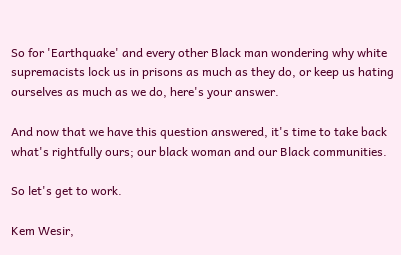So for 'Earthquake' and every other Black man wondering why white supremacists lock us in prisons as much as they do, or keep us hating ourselves as much as we do, here's your answer.

And now that we have this question answered, it's time to take back what's rightfully ours; our black woman and our Black communities.

So let's get to work.

Kem Wesir,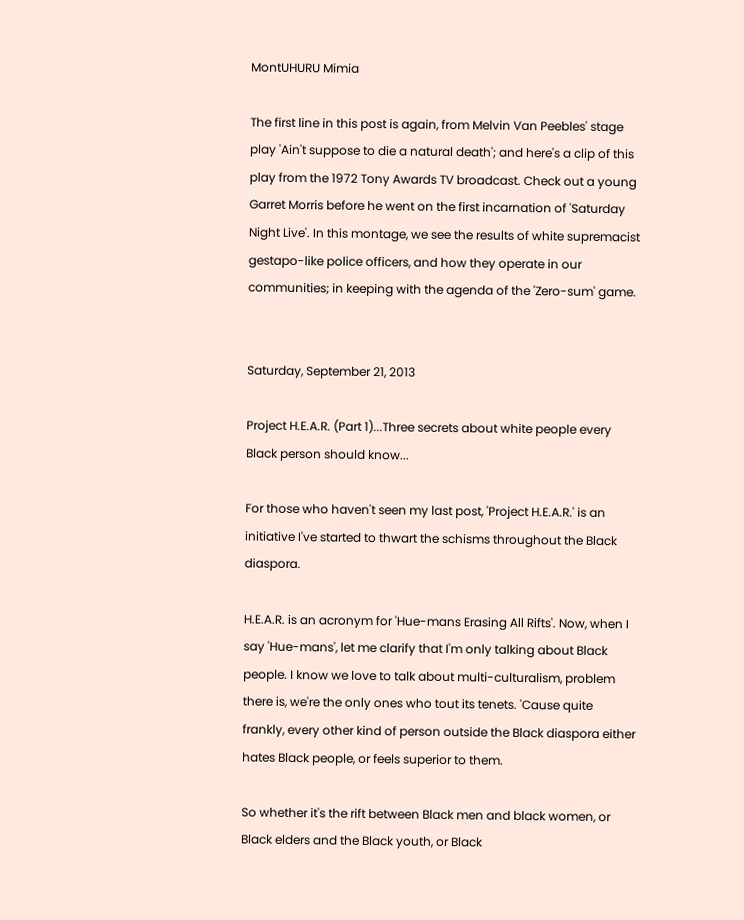MontUHURU Mimia

The first line in this post is again, from Melvin Van Peebles' stage play 'Ain't suppose to die a natural death'; and here's a clip of this play from the 1972 Tony Awards TV broadcast. Check out a young Garret Morris before he went on the first incarnation of 'Saturday Night Live'. In this montage, we see the results of white supremacist gestapo-like police officers, and how they operate in our communities; in keeping with the agenda of the 'Zero-sum' game.


Saturday, September 21, 2013

Project H.E.A.R. (Part 1)...Three secrets about white people every Black person should know...

For those who haven't seen my last post, 'Project H.E.A.R.' is an initiative I've started to thwart the schisms throughout the Black diaspora.

H.E.A.R. is an acronym for 'Hue-mans Erasing All Rifts'. Now, when I say 'Hue-mans', let me clarify that I'm only talking about Black people. I know we love to talk about multi-culturalism, problem there is, we're the only ones who tout its tenets. 'Cause quite frankly, every other kind of person outside the Black diaspora either hates Black people, or feels superior to them.

So whether it's the rift between Black men and black women, or Black elders and the Black youth, or Black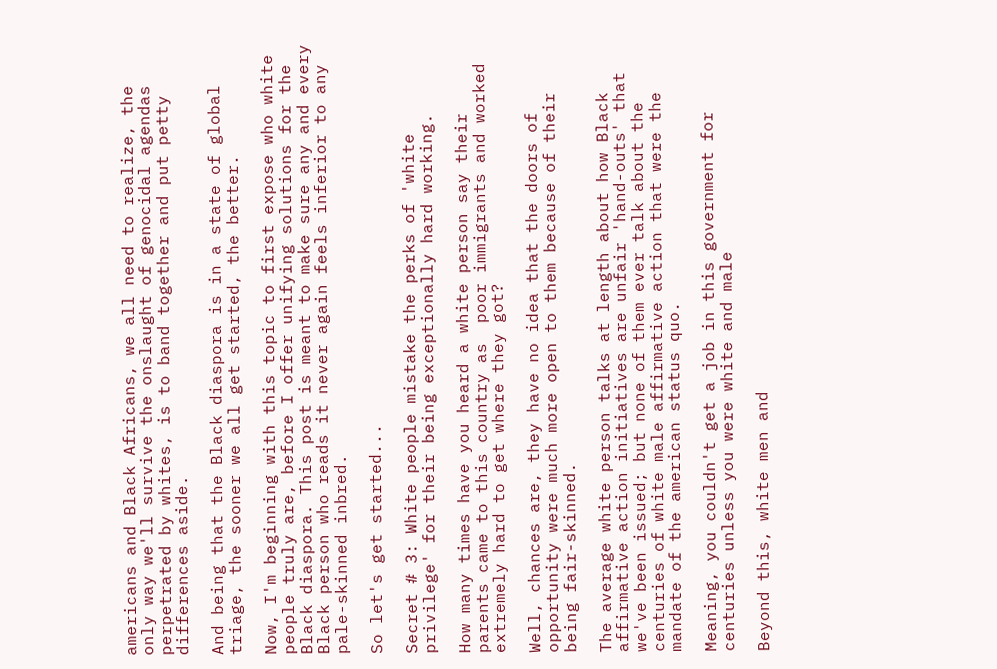americans and Black Africans, we all need to realize, the only way we'll survive the onslaught of genocidal agendas perpetrated by whites, is to band together and put petty differences aside.

And being that the Black diaspora is in a state of global triage, the sooner we all get started, the better.

Now, I'm beginning with this topic to first expose who white people truly are, before I offer unifying solutions for the Black diaspora. This post is meant to make sure any and every Black person who reads it never again feels inferior to any pale-skinned inbred.

So let's get started...

Secret # 3: White people mistake the perks of 'white privilege' for their being exceptionally hard working.

How many times have you heard a white person say their parents came to this country as  poor immigrants and worked extremely hard to get where they got?

Well, chances are, they have no idea that the doors of opportunity were much more open to them because of their being fair-skinned.

The average white person talks at length about how Black affirmative action initiatives are unfair 'hand-outs' that we've been issued; but none of them ever talk about the centuries of white male affirmative action that were the mandate of the american status quo.

Meaning, you couldn't get a job in this government for centuries unless you were white and male

Beyond this, white men and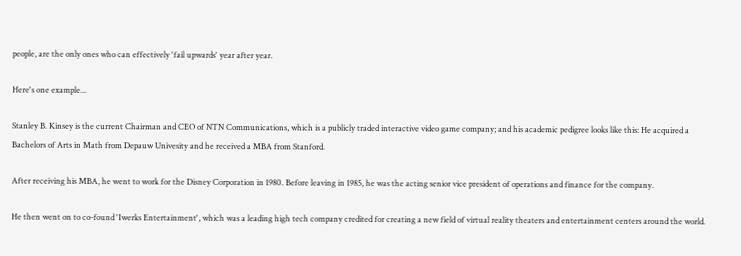people, are the only ones who can effectively 'fail upwards' year after year.

Here's one example...

Stanley B. Kinsey is the current Chairman and CEO of NTN Communications, which is a publicly traded interactive video game company; and his academic pedigree looks like this: He acquired a Bachelors of Arts in Math from Depauw Univesity and he received a MBA from Stanford.

After receiving his MBA, he went to work for the Disney Corporation in 1980. Before leaving in 1985, he was the acting senior vice president of operations and finance for the company.

He then went on to co-found 'Iwerks Entertainment', which was a leading high tech company credited for creating a new field of virtual reality theaters and entertainment centers around the world.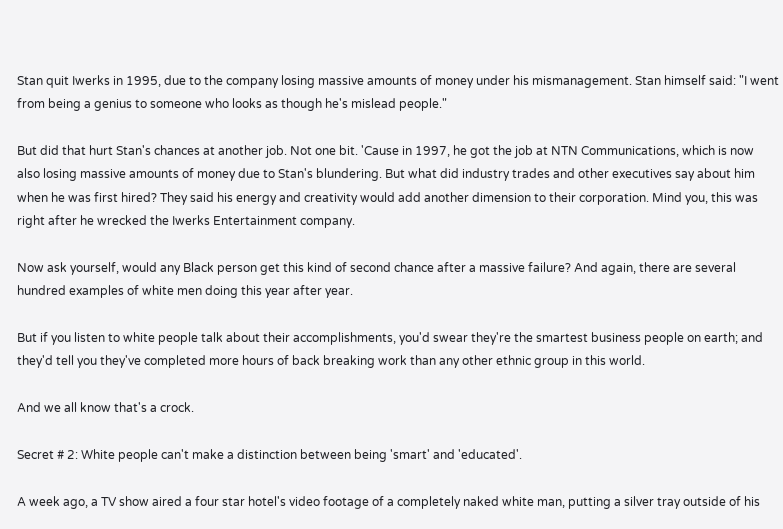Stan quit Iwerks in 1995, due to the company losing massive amounts of money under his mismanagement. Stan himself said: "I went from being a genius to someone who looks as though he's mislead people."

But did that hurt Stan's chances at another job. Not one bit. 'Cause in 1997, he got the job at NTN Communications, which is now also losing massive amounts of money due to Stan's blundering. But what did industry trades and other executives say about him when he was first hired? They said his energy and creativity would add another dimension to their corporation. Mind you, this was right after he wrecked the Iwerks Entertainment company.

Now ask yourself, would any Black person get this kind of second chance after a massive failure? And again, there are several hundred examples of white men doing this year after year.

But if you listen to white people talk about their accomplishments, you'd swear they're the smartest business people on earth; and they'd tell you they've completed more hours of back breaking work than any other ethnic group in this world.

And we all know that's a crock.

Secret # 2: White people can't make a distinction between being 'smart' and 'educated'.

A week ago, a TV show aired a four star hotel's video footage of a completely naked white man, putting a silver tray outside of his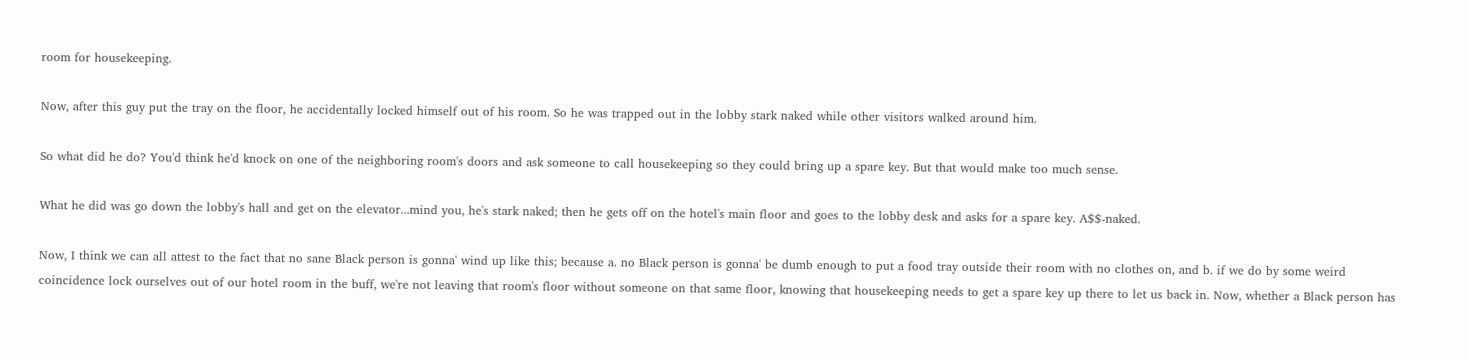room for housekeeping.

Now, after this guy put the tray on the floor, he accidentally locked himself out of his room. So he was trapped out in the lobby stark naked while other visitors walked around him.

So what did he do? You'd think he'd knock on one of the neighboring room's doors and ask someone to call housekeeping so they could bring up a spare key. But that would make too much sense.

What he did was go down the lobby's hall and get on the elevator...mind you, he's stark naked; then he gets off on the hotel's main floor and goes to the lobby desk and asks for a spare key. A$$-naked.

Now, I think we can all attest to the fact that no sane Black person is gonna' wind up like this; because a. no Black person is gonna' be dumb enough to put a food tray outside their room with no clothes on, and b. if we do by some weird coincidence lock ourselves out of our hotel room in the buff, we're not leaving that room's floor without someone on that same floor, knowing that housekeeping needs to get a spare key up there to let us back in. Now, whether a Black person has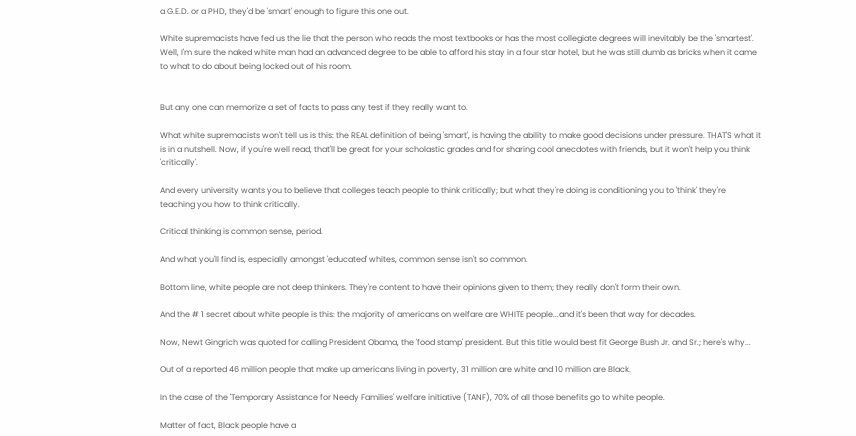a G.E.D. or a PHD, they'd be 'smart' enough to figure this one out.

White supremacists have fed us the lie that the person who reads the most textbooks or has the most collegiate degrees will inevitably be the 'smartest'. Well, I'm sure the naked white man had an advanced degree to be able to afford his stay in a four star hotel, but he was still dumb as bricks when it came to what to do about being locked out of his room.


But any one can memorize a set of facts to pass any test if they really want to.

What white supremacists won't tell us is this: the REAL definition of being 'smart', is having the ability to make good decisions under pressure. THAT'S what it is in a nutshell. Now, if you're well read, that'll be great for your scholastic grades and for sharing cool anecdotes with friends, but it won't help you think 'critically'.

And every university wants you to believe that colleges teach people to think critically; but what they're doing is conditioning you to 'think' they're teaching you how to think critically.

Critical thinking is common sense, period.

And what you'll find is, especially amongst 'educated' whites, common sense isn't so common.

Bottom line, white people are not deep thinkers. They're content to have their opinions given to them; they really don't form their own.

And the # 1 secret about white people is this: the majority of americans on welfare are WHITE people...and it's been that way for decades.

Now, Newt Gingrich was quoted for calling President Obama, the 'food stamp' president. But this title would best fit George Bush Jr. and Sr.; here's why...

Out of a reported 46 million people that make up americans living in poverty, 31 million are white and 10 million are Black.

In the case of the 'Temporary Assistance for Needy Families' welfare initiative (TANF), 70% of all those benefits go to white people.

Matter of fact, Black people have a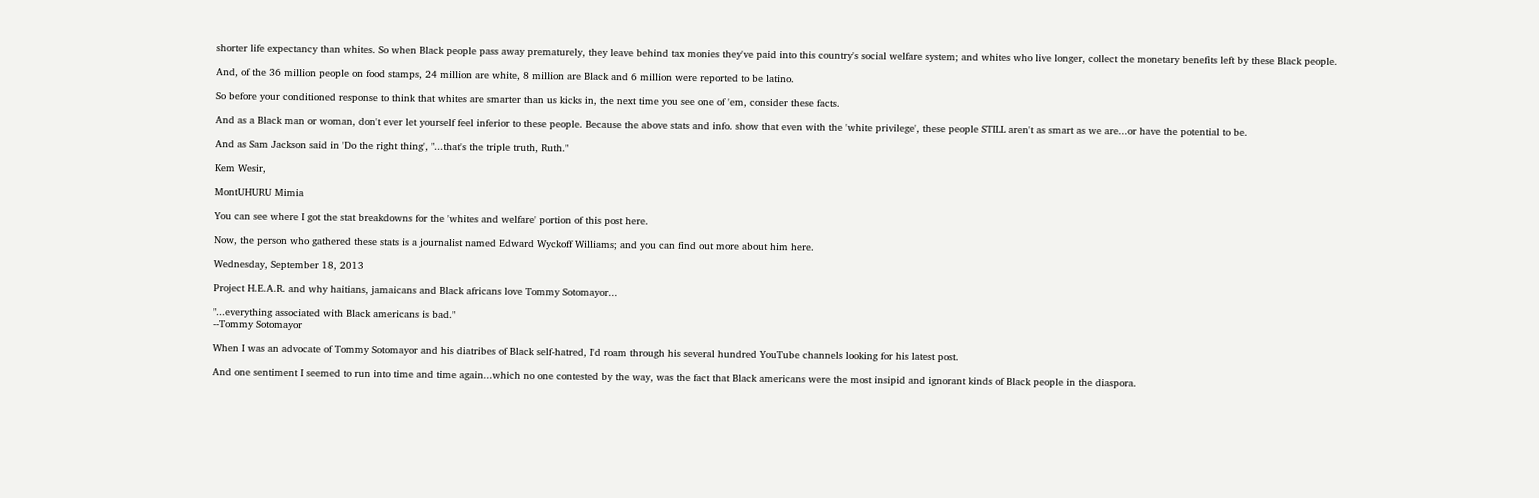shorter life expectancy than whites. So when Black people pass away prematurely, they leave behind tax monies they've paid into this country's social welfare system; and whites who live longer, collect the monetary benefits left by these Black people.

And, of the 36 million people on food stamps, 24 million are white, 8 million are Black and 6 million were reported to be latino.

So before your conditioned response to think that whites are smarter than us kicks in, the next time you see one of 'em, consider these facts.

And as a Black man or woman, don't ever let yourself feel inferior to these people. Because the above stats and info. show that even with the 'white privilege', these people STILL aren't as smart as we are...or have the potential to be.

And as Sam Jackson said in 'Do the right thing', "...that's the triple truth, Ruth."

Kem Wesir,

MontUHURU Mimia

You can see where I got the stat breakdowns for the 'whites and welfare' portion of this post here.

Now, the person who gathered these stats is a journalist named Edward Wyckoff Williams; and you can find out more about him here.

Wednesday, September 18, 2013

Project H.E.A.R. and why haitians, jamaicans and Black africans love Tommy Sotomayor...

"...everything associated with Black americans is bad."
--Tommy Sotomayor

When I was an advocate of Tommy Sotomayor and his diatribes of Black self-hatred, I'd roam through his several hundred YouTube channels looking for his latest post.

And one sentiment I seemed to run into time and time again...which no one contested by the way, was the fact that Black americans were the most insipid and ignorant kinds of Black people in the diaspora.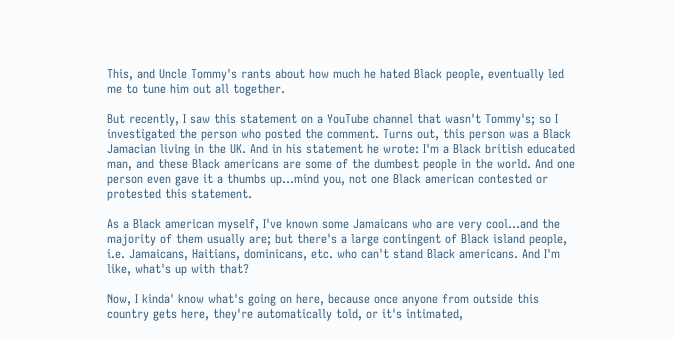This, and Uncle Tommy's rants about how much he hated Black people, eventually led me to tune him out all together.

But recently, I saw this statement on a YouTube channel that wasn't Tommy's; so I investigated the person who posted the comment. Turns out, this person was a Black Jamacian living in the UK. And in his statement he wrote: I'm a Black british educated man, and these Black americans are some of the dumbest people in the world. And one person even gave it a thumbs up...mind you, not one Black american contested or protested this statement.

As a Black american myself, I've known some Jamaicans who are very cool...and the majority of them usually are; but there's a large contingent of Black island people, i.e. Jamaicans, Haitians, dominicans, etc. who can't stand Black americans. And I'm like, what's up with that?

Now, I kinda' know what's going on here, because once anyone from outside this country gets here, they're automatically told, or it's intimated,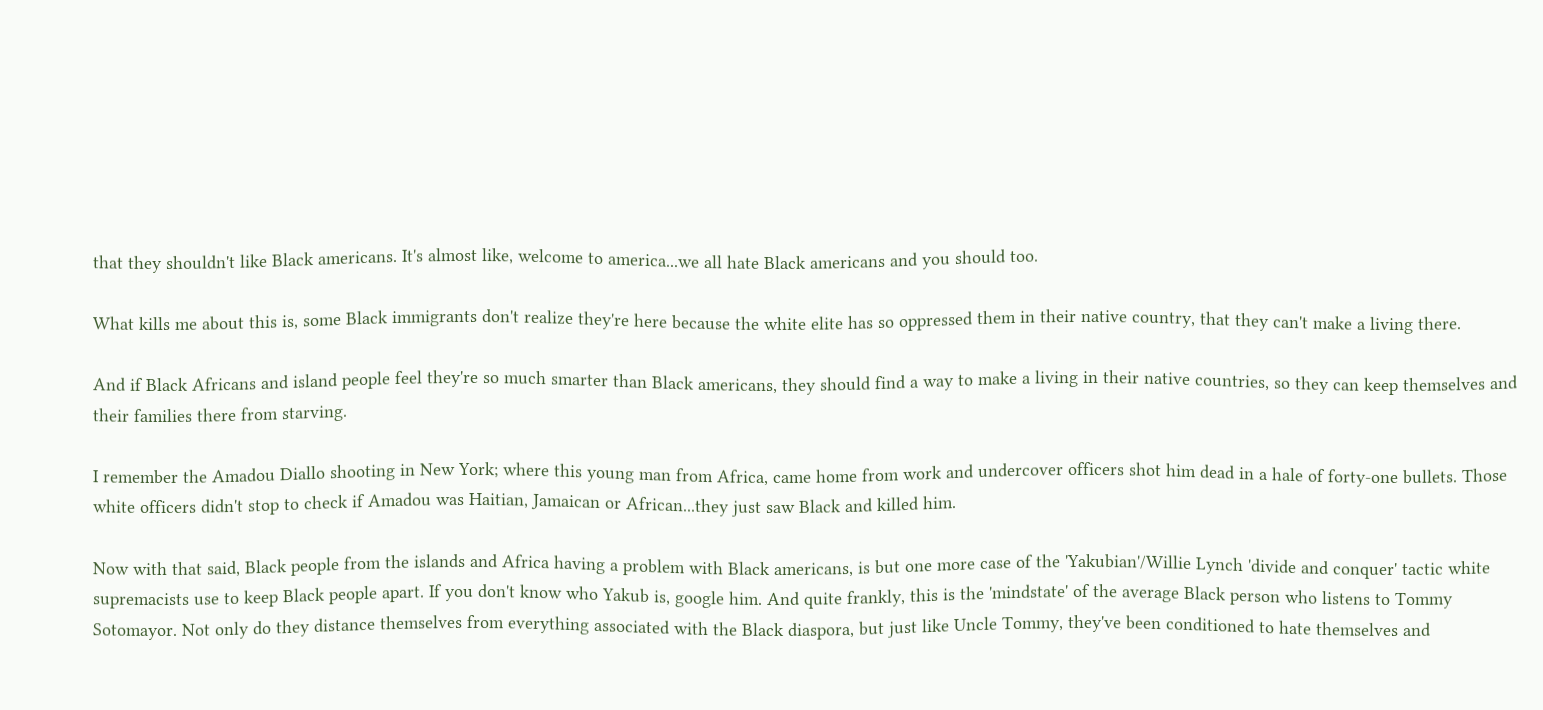that they shouldn't like Black americans. It's almost like, welcome to america...we all hate Black americans and you should too.

What kills me about this is, some Black immigrants don't realize they're here because the white elite has so oppressed them in their native country, that they can't make a living there.

And if Black Africans and island people feel they're so much smarter than Black americans, they should find a way to make a living in their native countries, so they can keep themselves and their families there from starving.

I remember the Amadou Diallo shooting in New York; where this young man from Africa, came home from work and undercover officers shot him dead in a hale of forty-one bullets. Those white officers didn't stop to check if Amadou was Haitian, Jamaican or African...they just saw Black and killed him.

Now with that said, Black people from the islands and Africa having a problem with Black americans, is but one more case of the 'Yakubian'/Willie Lynch 'divide and conquer' tactic white supremacists use to keep Black people apart. If you don't know who Yakub is, google him. And quite frankly, this is the 'mindstate' of the average Black person who listens to Tommy Sotomayor. Not only do they distance themselves from everything associated with the Black diaspora, but just like Uncle Tommy, they've been conditioned to hate themselves and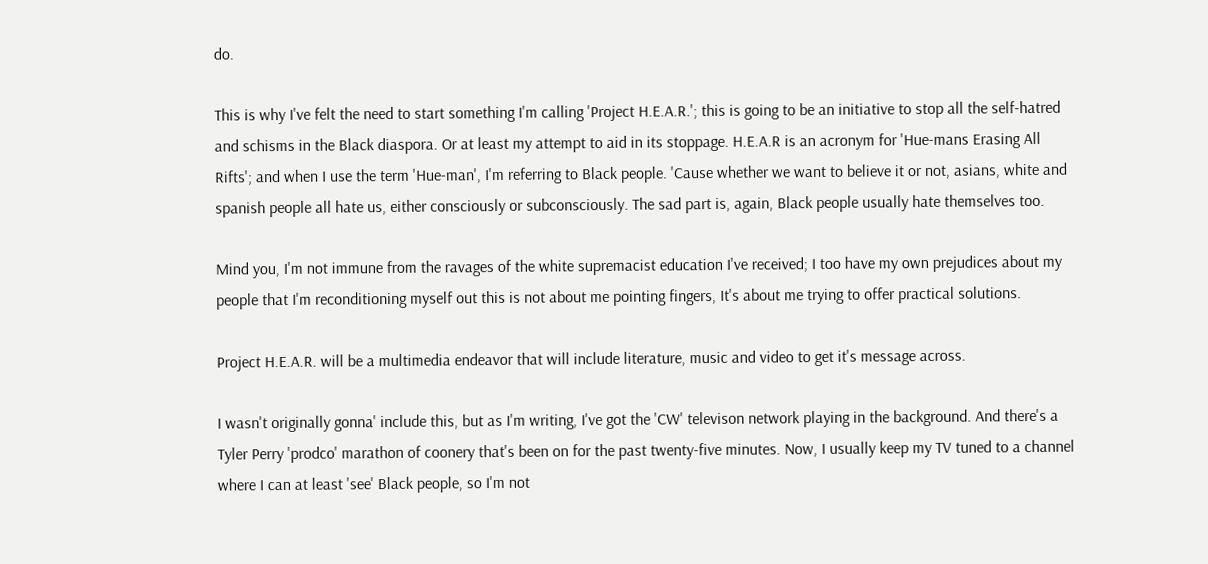do.

This is why I've felt the need to start something I'm calling 'Project H.E.A.R.'; this is going to be an initiative to stop all the self-hatred and schisms in the Black diaspora. Or at least my attempt to aid in its stoppage. H.E.A.R is an acronym for 'Hue-mans Erasing All Rifts'; and when I use the term 'Hue-man', I'm referring to Black people. 'Cause whether we want to believe it or not, asians, white and spanish people all hate us, either consciously or subconsciously. The sad part is, again, Black people usually hate themselves too.

Mind you, I'm not immune from the ravages of the white supremacist education I've received; I too have my own prejudices about my people that I'm reconditioning myself out this is not about me pointing fingers, It's about me trying to offer practical solutions.

Project H.E.A.R. will be a multimedia endeavor that will include literature, music and video to get it's message across.

I wasn't originally gonna' include this, but as I'm writing, I've got the 'CW' televison network playing in the background. And there's a Tyler Perry 'prodco' marathon of coonery that's been on for the past twenty-five minutes. Now, I usually keep my TV tuned to a channel where I can at least 'see' Black people, so I'm not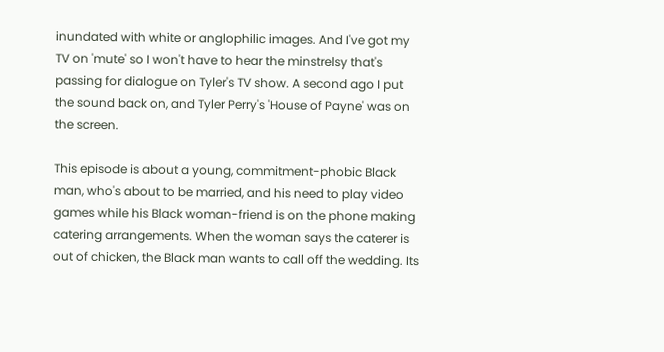inundated with white or anglophilic images. And I've got my TV on 'mute' so I won't have to hear the minstrelsy that's passing for dialogue on Tyler's TV show. A second ago I put the sound back on, and Tyler Perry's 'House of Payne' was on the screen.

This episode is about a young, commitment-phobic Black man, who's about to be married, and his need to play video games while his Black woman-friend is on the phone making catering arrangements. When the woman says the caterer is out of chicken, the Black man wants to call off the wedding. Its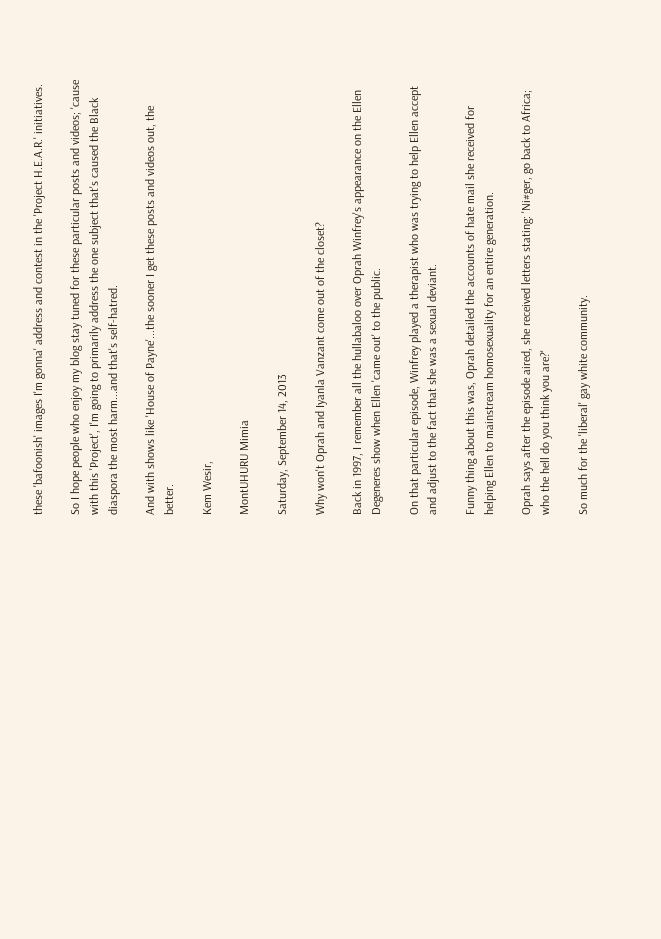these 'bafoonish' images I'm gonna' address and contest in the 'Project H.E.A.R.' initiatives.

So I hope people who enjoy my blog stay tuned for these particular posts and videos; 'cause with this 'Project', I'm going to primarily address the one subject that's caused the Black diaspora the most harm...and that's self-hatred.

And with shows like 'House of Payne'...the sooner I get these posts and videos out, the better.

Kem Wesir,

MontUHURU Mimia

Saturday, September 14, 2013

Why won't Oprah and Iyanla Vanzant come out of the closet?

Back in 1997, I remember all the hullabaloo over Oprah Winfrey's appearance on the Ellen Degeneres show when Ellen 'came out' to the public.

On that particular episode, Winfrey played a therapist who was trying to help Ellen accept and adjust to the fact that she was a sexual deviant.

Funny thing about this was, Oprah detailed the accounts of hate mail she received for helping Ellen to mainstream homosexuality for an entire generation.

Oprah says after the episode aired, she received letters stating: 'Ni#ger, go back to Africa; who the hell do you think you are?'

So much for the 'liberal' gay white community.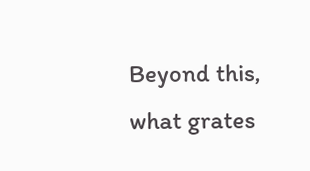Beyond this, what grates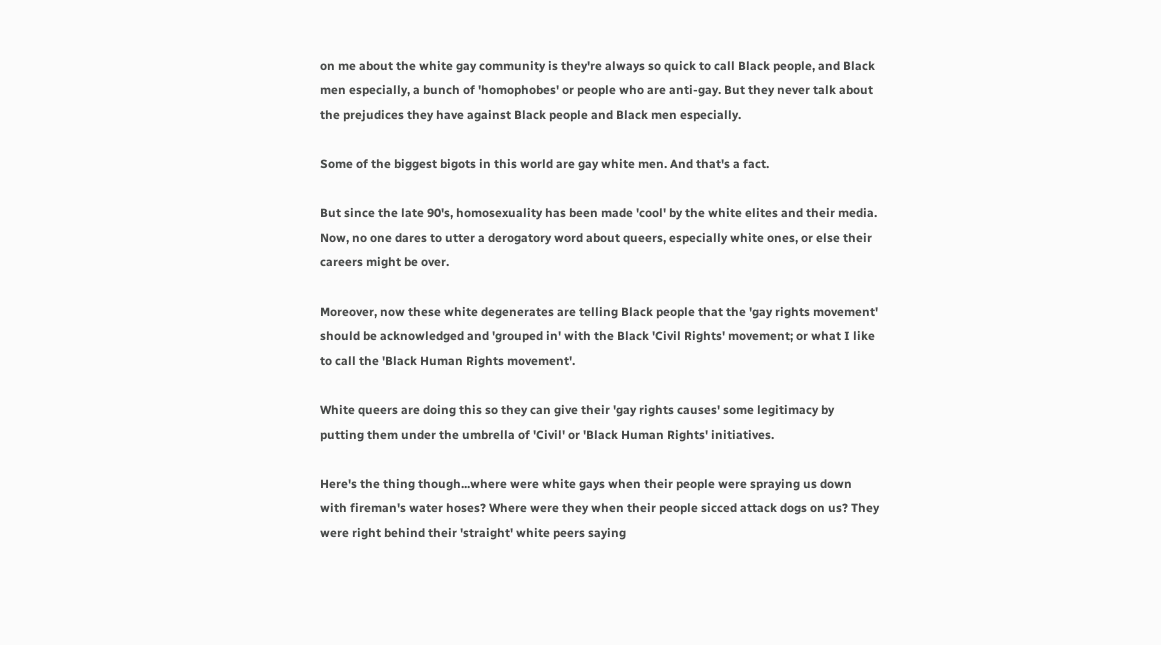on me about the white gay community is they're always so quick to call Black people, and Black men especially, a bunch of 'homophobes' or people who are anti-gay. But they never talk about the prejudices they have against Black people and Black men especially.

Some of the biggest bigots in this world are gay white men. And that's a fact.

But since the late 90's, homosexuality has been made 'cool' by the white elites and their media. Now, no one dares to utter a derogatory word about queers, especially white ones, or else their careers might be over.

Moreover, now these white degenerates are telling Black people that the 'gay rights movement' should be acknowledged and 'grouped in' with the Black 'Civil Rights' movement; or what I like to call the 'Black Human Rights movement'.

White queers are doing this so they can give their 'gay rights causes' some legitimacy by putting them under the umbrella of 'Civil' or 'Black Human Rights' initiatives.

Here's the thing though...where were white gays when their people were spraying us down with fireman's water hoses? Where were they when their people sicced attack dogs on us? They were right behind their 'straight' white peers saying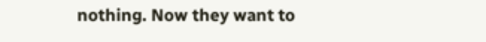nothing. Now they want to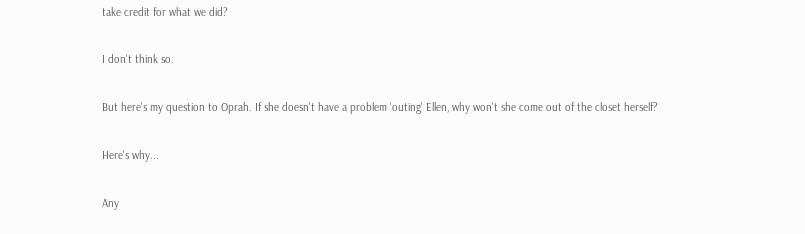take credit for what we did?

I don't think so.

But here's my question to Oprah. If she doesn't have a problem 'outing' Ellen, why won't she come out of the closet herself?

Here's why...

Any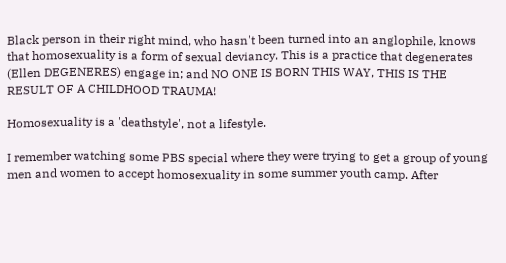Black person in their right mind, who hasn't been turned into an anglophile, knows that homosexuality is a form of sexual deviancy. This is a practice that degenerates (Ellen DEGENERES) engage in; and NO ONE IS BORN THIS WAY, THIS IS THE RESULT OF A CHILDHOOD TRAUMA!

Homosexuality is a 'deathstyle', not a lifestyle.

I remember watching some PBS special where they were trying to get a group of young men and women to accept homosexuality in some summer youth camp. After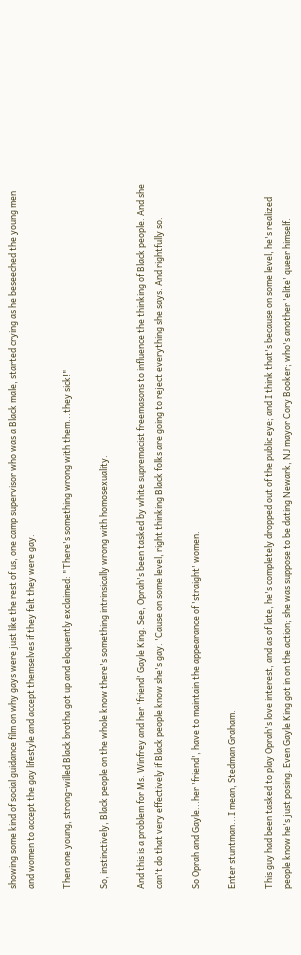showing some kind of social guidance film on why gays were just like the rest of us, one camp supervisor who was a Black male, started crying as he beseeched the young men and women to accept the gay lifestyle and accept themselves if they felt they were gay.

Then one young, strong-willed Black brotha got up and eloquently exclaimed: "There's something wrong with them...they sick!"

So, instinctively, Black people on the whole know there's something intrinsically wrong with homosexuality.

And this is a problem for Ms. Winfrey and her 'friend' Gayle King. See, Oprah's been tasked by white supremacist freemasons to influence the thinking of Black people. And she can't do that very effectively if Black people know she's gay. 'Cause on some level, right thinking Black folks are going to reject everything she says. And rightfully so.

So Oprah and Gayle...her 'friend', have to maintain the appearance of 'straight' women.

Enter stuntman...I mean, Stedman Graham.

This guy had been tasked to play Oprah's love interest, and as of late, he's completely dropped out of the public eye; and I think that's because on some level, he's realized people know he's just posing. Even Gayle King got in on the action; she was suppose to be dating Newark, NJ mayor Cory Booker; who's another 'elite' queer himself.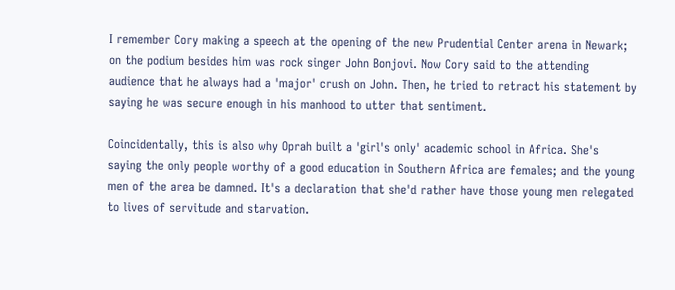I remember Cory making a speech at the opening of the new Prudential Center arena in Newark; on the podium besides him was rock singer John Bonjovi. Now Cory said to the attending audience that he always had a 'major' crush on John. Then, he tried to retract his statement by saying he was secure enough in his manhood to utter that sentiment.

Coincidentally, this is also why Oprah built a 'girl's only' academic school in Africa. She's saying the only people worthy of a good education in Southern Africa are females; and the young men of the area be damned. It's a declaration that she'd rather have those young men relegated to lives of servitude and starvation.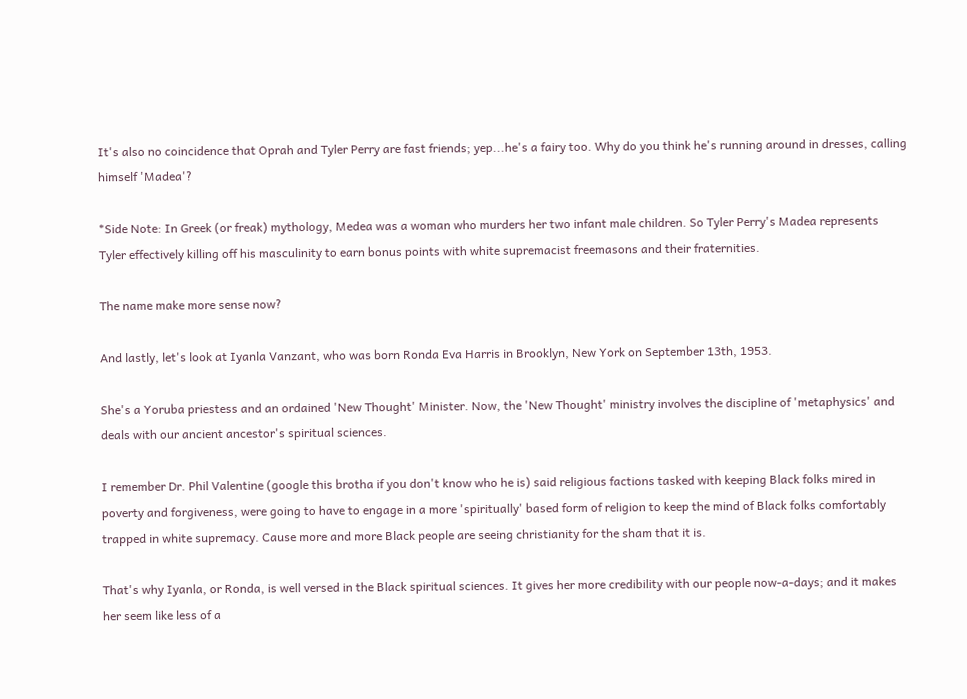It's also no coincidence that Oprah and Tyler Perry are fast friends; yep...he's a fairy too. Why do you think he's running around in dresses, calling himself 'Madea'?

*Side Note: In Greek (or freak) mythology, Medea was a woman who murders her two infant male children. So Tyler Perry's Madea represents Tyler effectively killing off his masculinity to earn bonus points with white supremacist freemasons and their fraternities.

The name make more sense now?

And lastly, let's look at Iyanla Vanzant, who was born Ronda Eva Harris in Brooklyn, New York on September 13th, 1953.

She's a Yoruba priestess and an ordained 'New Thought' Minister. Now, the 'New Thought' ministry involves the discipline of 'metaphysics' and deals with our ancient ancestor's spiritual sciences.

I remember Dr. Phil Valentine (google this brotha if you don't know who he is) said religious factions tasked with keeping Black folks mired in poverty and forgiveness, were going to have to engage in a more 'spiritually' based form of religion to keep the mind of Black folks comfortably trapped in white supremacy. Cause more and more Black people are seeing christianity for the sham that it is.

That's why Iyanla, or Ronda, is well versed in the Black spiritual sciences. It gives her more credibility with our people now-a-days; and it makes her seem like less of a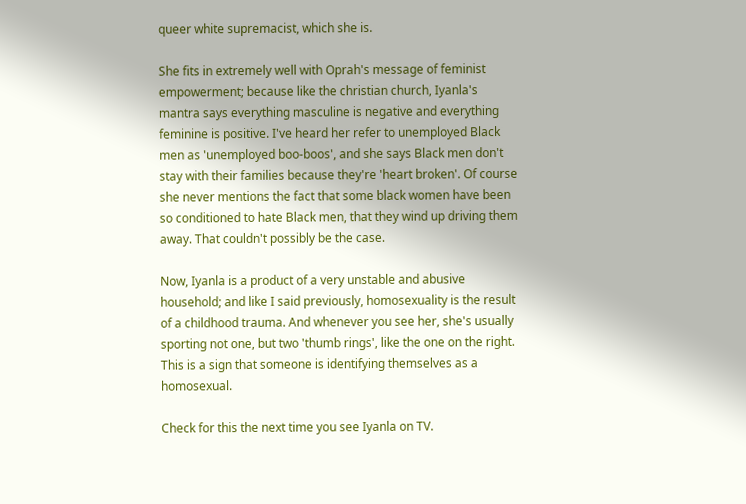queer white supremacist, which she is.

She fits in extremely well with Oprah's message of feminist empowerment; because like the christian church, Iyanla's mantra says everything masculine is negative and everything feminine is positive. I've heard her refer to unemployed Black men as 'unemployed boo-boos', and she says Black men don't stay with their families because they're 'heart broken'. Of course she never mentions the fact that some black women have been so conditioned to hate Black men, that they wind up driving them away. That couldn't possibly be the case.

Now, Iyanla is a product of a very unstable and abusive household; and like I said previously, homosexuality is the result of a childhood trauma. And whenever you see her, she's usually sporting not one, but two 'thumb rings', like the one on the right. This is a sign that someone is identifying themselves as a homosexual.

Check for this the next time you see Iyanla on TV.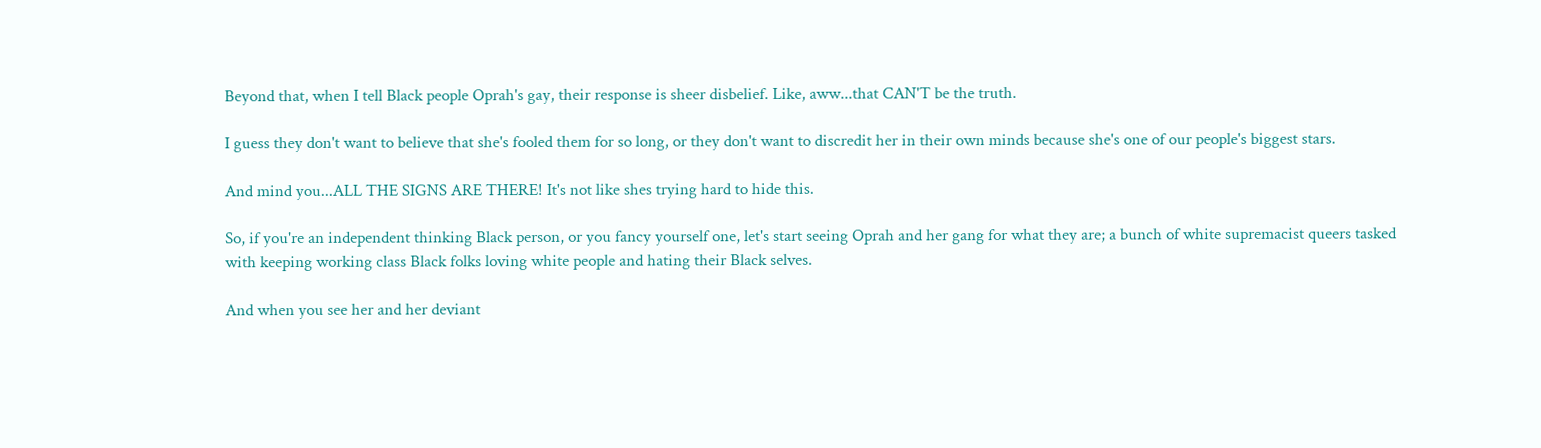Beyond that, when I tell Black people Oprah's gay, their response is sheer disbelief. Like, aww...that CAN'T be the truth.

I guess they don't want to believe that she's fooled them for so long, or they don't want to discredit her in their own minds because she's one of our people's biggest stars.

And mind you...ALL THE SIGNS ARE THERE! It's not like shes trying hard to hide this.

So, if you're an independent thinking Black person, or you fancy yourself one, let's start seeing Oprah and her gang for what they are; a bunch of white supremacist queers tasked with keeping working class Black folks loving white people and hating their Black selves.

And when you see her and her deviant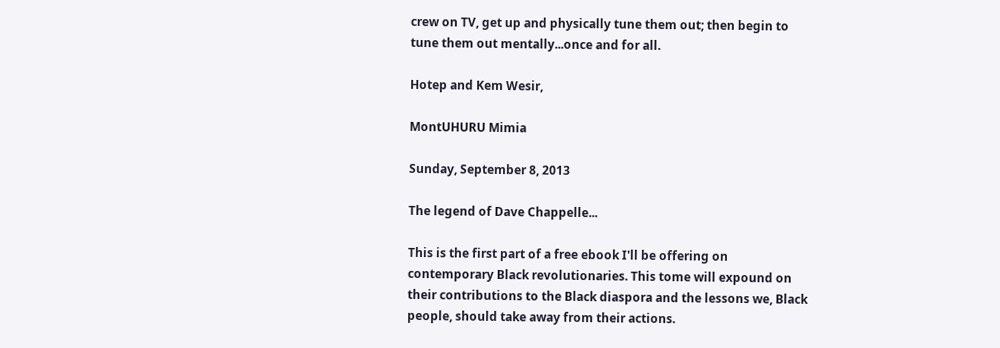crew on TV, get up and physically tune them out; then begin to tune them out mentally...once and for all.

Hotep and Kem Wesir,

MontUHURU Mimia

Sunday, September 8, 2013

The legend of Dave Chappelle...

This is the first part of a free ebook I'll be offering on contemporary Black revolutionaries. This tome will expound on their contributions to the Black diaspora and the lessons we, Black people, should take away from their actions.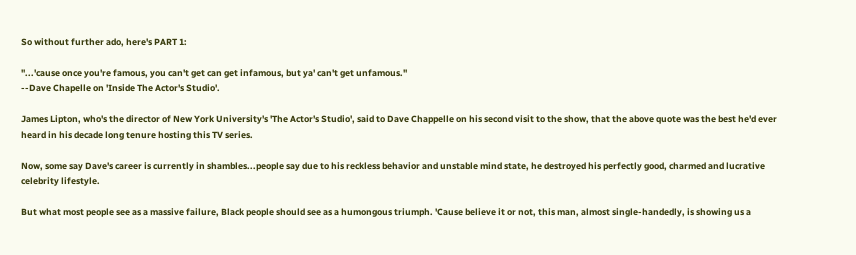So without further ado, here's PART 1:

"...'cause once you're famous, you can't get can get infamous, but ya' can't get unfamous."
--Dave Chapelle on 'Inside The Actor's Studio'.

James Lipton, who's the director of New York University's 'The Actor's Studio', said to Dave Chappelle on his second visit to the show, that the above quote was the best he'd ever heard in his decade long tenure hosting this TV series.

Now, some say Dave's career is currently in shambles...people say due to his reckless behavior and unstable mind state, he destroyed his perfectly good, charmed and lucrative celebrity lifestyle.

But what most people see as a massive failure, Black people should see as a humongous triumph. 'Cause believe it or not, this man, almost single-handedly, is showing us a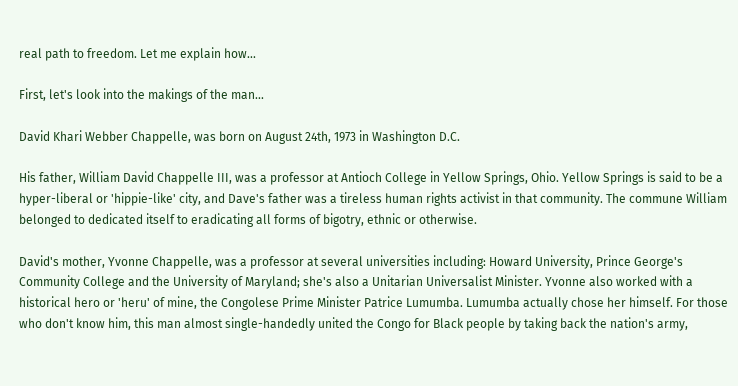real path to freedom. Let me explain how...

First, let's look into the makings of the man...

David Khari Webber Chappelle, was born on August 24th, 1973 in Washington D.C.

His father, William David Chappelle III, was a professor at Antioch College in Yellow Springs, Ohio. Yellow Springs is said to be a hyper-liberal or 'hippie-like' city, and Dave's father was a tireless human rights activist in that community. The commune William belonged to dedicated itself to eradicating all forms of bigotry, ethnic or otherwise.

David's mother, Yvonne Chappelle, was a professor at several universities including: Howard University, Prince George's Community College and the University of Maryland; she's also a Unitarian Universalist Minister. Yvonne also worked with a historical hero or 'heru' of mine, the Congolese Prime Minister Patrice Lumumba. Lumumba actually chose her himself. For those who don't know him, this man almost single-handedly united the Congo for Black people by taking back the nation's army,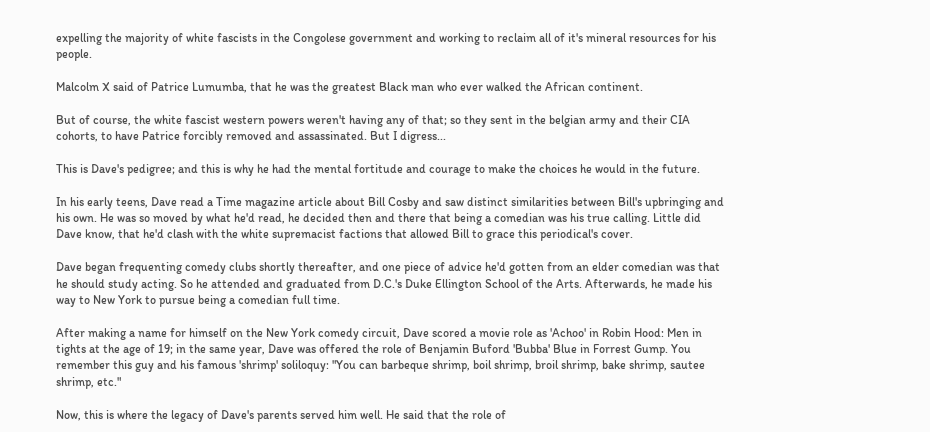expelling the majority of white fascists in the Congolese government and working to reclaim all of it's mineral resources for his people.

Malcolm X said of Patrice Lumumba, that he was the greatest Black man who ever walked the African continent.

But of course, the white fascist western powers weren't having any of that; so they sent in the belgian army and their CIA cohorts, to have Patrice forcibly removed and assassinated. But I digress...

This is Dave's pedigree; and this is why he had the mental fortitude and courage to make the choices he would in the future.

In his early teens, Dave read a Time magazine article about Bill Cosby and saw distinct similarities between Bill's upbringing and his own. He was so moved by what he'd read, he decided then and there that being a comedian was his true calling. Little did Dave know, that he'd clash with the white supremacist factions that allowed Bill to grace this periodical's cover.

Dave began frequenting comedy clubs shortly thereafter, and one piece of advice he'd gotten from an elder comedian was that he should study acting. So he attended and graduated from D.C.'s Duke Ellington School of the Arts. Afterwards, he made his way to New York to pursue being a comedian full time.

After making a name for himself on the New York comedy circuit, Dave scored a movie role as 'Achoo' in Robin Hood: Men in tights at the age of 19; in the same year, Dave was offered the role of Benjamin Buford 'Bubba' Blue in Forrest Gump. You remember this guy and his famous 'shrimp' soliloquy: "You can barbeque shrimp, boil shrimp, broil shrimp, bake shrimp, sautee shrimp, etc."

Now, this is where the legacy of Dave's parents served him well. He said that the role of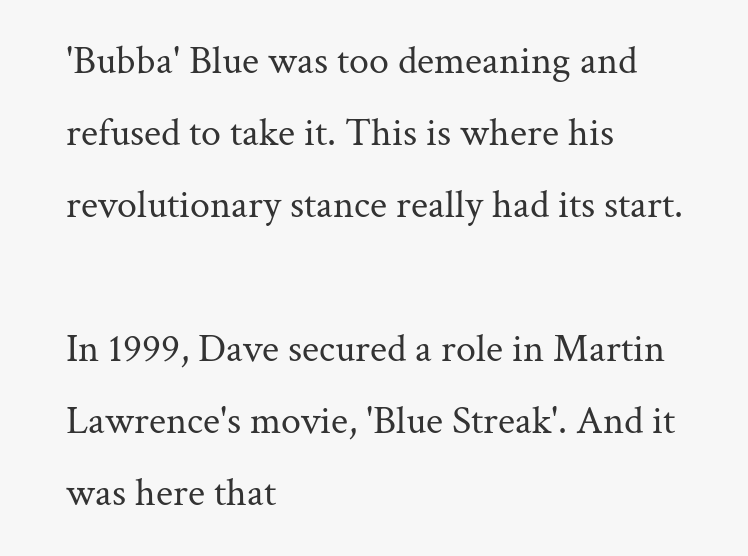'Bubba' Blue was too demeaning and refused to take it. This is where his revolutionary stance really had its start.

In 1999, Dave secured a role in Martin Lawrence's movie, 'Blue Streak'. And it was here that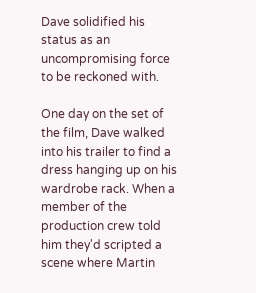Dave solidified his status as an uncompromising force to be reckoned with.

One day on the set of the film, Dave walked into his trailer to find a dress hanging up on his wardrobe rack. When a member of the production crew told him they'd scripted a scene where Martin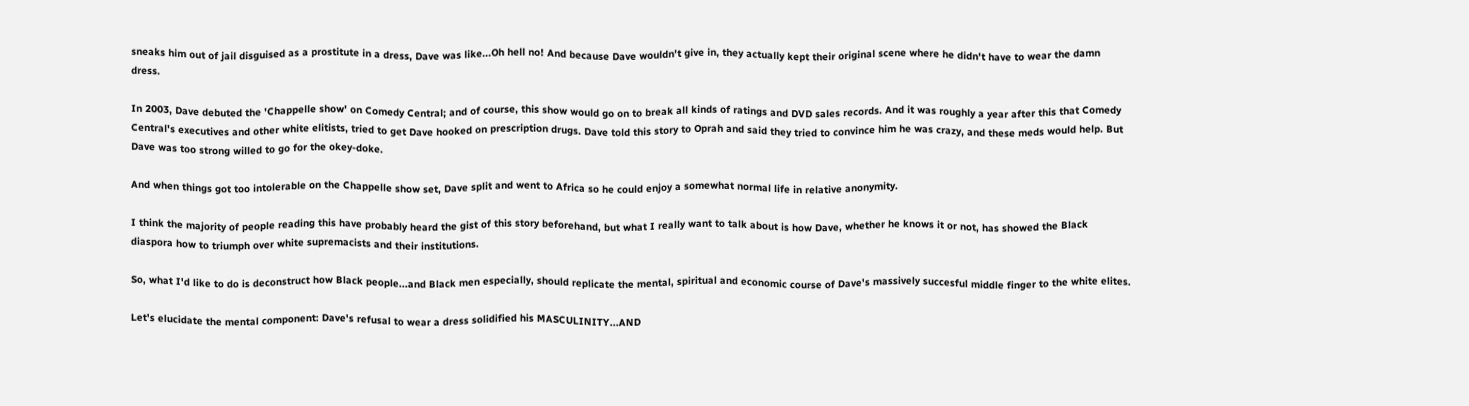sneaks him out of jail disguised as a prostitute in a dress, Dave was like...Oh hell no! And because Dave wouldn't give in, they actually kept their original scene where he didn't have to wear the damn dress.

In 2003, Dave debuted the 'Chappelle show' on Comedy Central; and of course, this show would go on to break all kinds of ratings and DVD sales records. And it was roughly a year after this that Comedy Central's executives and other white elitists, tried to get Dave hooked on prescription drugs. Dave told this story to Oprah and said they tried to convince him he was crazy, and these meds would help. But Dave was too strong willed to go for the okey-doke.

And when things got too intolerable on the Chappelle show set, Dave split and went to Africa so he could enjoy a somewhat normal life in relative anonymity.

I think the majority of people reading this have probably heard the gist of this story beforehand, but what I really want to talk about is how Dave, whether he knows it or not, has showed the Black diaspora how to triumph over white supremacists and their institutions.

So, what I'd like to do is deconstruct how Black people...and Black men especially, should replicate the mental, spiritual and economic course of Dave's massively succesful middle finger to the white elites.

Let's elucidate the mental component: Dave's refusal to wear a dress solidified his MASCULINITY...AND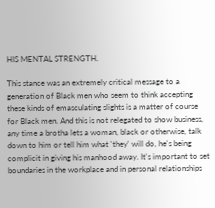HIS MENTAL STRENGTH.

This stance was an extremely critical message to a generation of Black men who seem to think accepting these kinds of emasculating slights is a matter of course for Black men. And this is not relegated to show business, any time a brotha lets a woman, black or otherwise, talk down to him or tell him what 'they' will do, he's being complicit in giving his manhood away. It's important to set boundaries in the workplace and in personal relationships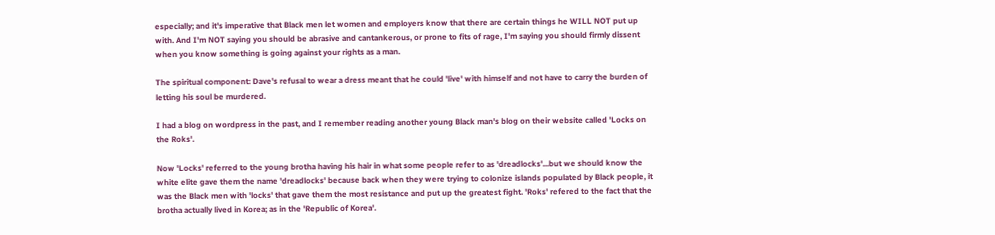especially; and it's imperative that Black men let women and employers know that there are certain things he WILL NOT put up with. And I'm NOT saying you should be abrasive and cantankerous, or prone to fits of rage, I'm saying you should firmly dissent when you know something is going against your rights as a man.

The spiritual component: Dave's refusal to wear a dress meant that he could 'live' with himself and not have to carry the burden of letting his soul be murdered.

I had a blog on wordpress in the past, and I remember reading another young Black man's blog on their website called 'Locks on the Roks'.

Now 'Locks' referred to the young brotha having his hair in what some people refer to as 'dreadlocks'...but we should know the white elite gave them the name 'dreadlocks' because back when they were trying to colonize islands populated by Black people, it was the Black men with 'locks' that gave them the most resistance and put up the greatest fight. 'Roks' refered to the fact that the brotha actually lived in Korea; as in the 'Republic of Korea'.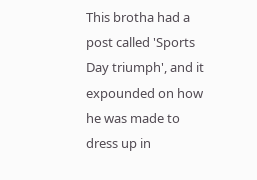This brotha had a post called 'Sports Day triumph', and it expounded on how he was made to dress up in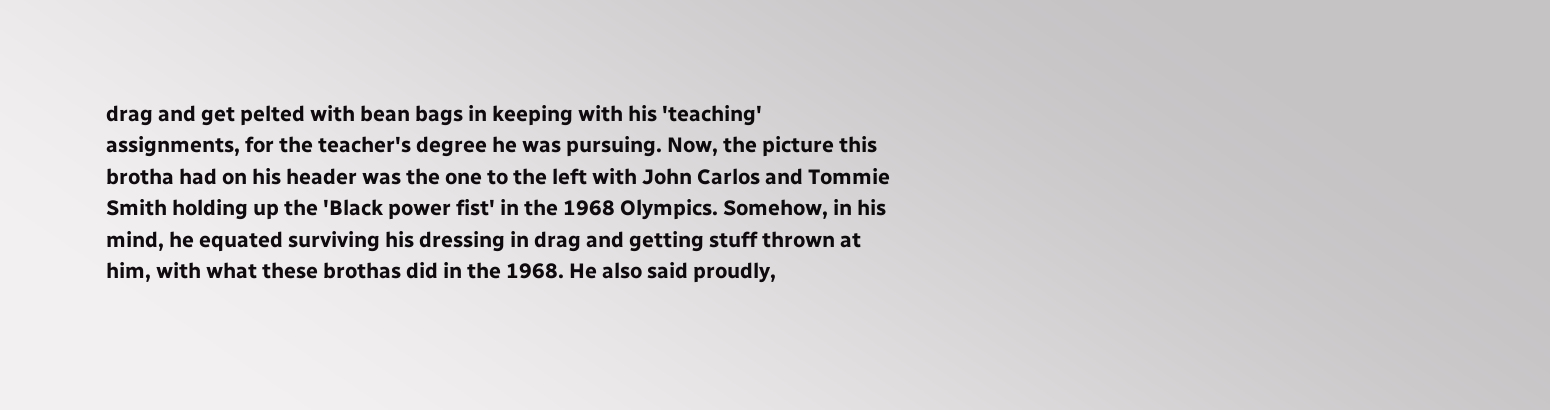drag and get pelted with bean bags in keeping with his 'teaching' assignments, for the teacher's degree he was pursuing. Now, the picture this brotha had on his header was the one to the left with John Carlos and Tommie Smith holding up the 'Black power fist' in the 1968 Olympics. Somehow, in his mind, he equated surviving his dressing in drag and getting stuff thrown at him, with what these brothas did in the 1968. He also said proudly,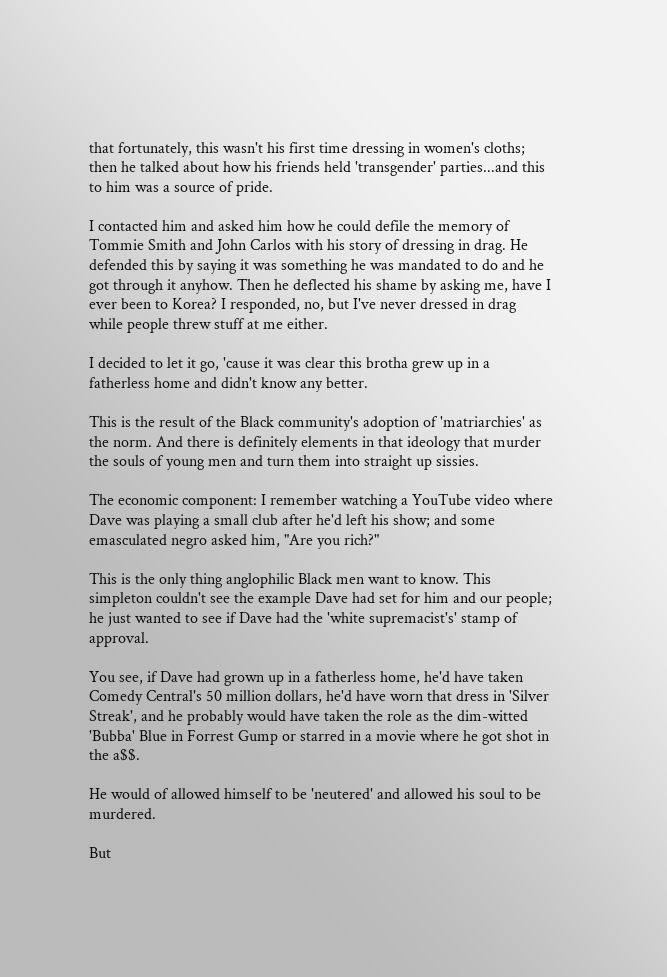that fortunately, this wasn't his first time dressing in women's cloths; then he talked about how his friends held 'transgender' parties...and this to him was a source of pride.

I contacted him and asked him how he could defile the memory of Tommie Smith and John Carlos with his story of dressing in drag. He defended this by saying it was something he was mandated to do and he got through it anyhow. Then he deflected his shame by asking me, have I ever been to Korea? I responded, no, but I've never dressed in drag while people threw stuff at me either.

I decided to let it go, 'cause it was clear this brotha grew up in a fatherless home and didn't know any better.

This is the result of the Black community's adoption of 'matriarchies' as the norm. And there is definitely elements in that ideology that murder the souls of young men and turn them into straight up sissies.

The economic component: I remember watching a YouTube video where Dave was playing a small club after he'd left his show; and some emasculated negro asked him, "Are you rich?"

This is the only thing anglophilic Black men want to know. This simpleton couldn't see the example Dave had set for him and our people; he just wanted to see if Dave had the 'white supremacist's' stamp of approval.

You see, if Dave had grown up in a fatherless home, he'd have taken Comedy Central's 50 million dollars, he'd have worn that dress in 'Silver Streak', and he probably would have taken the role as the dim-witted 'Bubba' Blue in Forrest Gump or starred in a movie where he got shot in the a$$.

He would of allowed himself to be 'neutered' and allowed his soul to be murdered.

But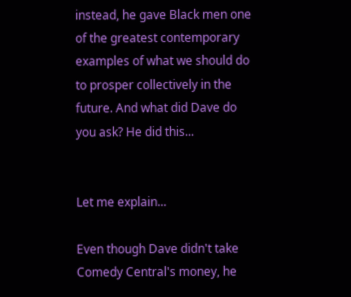instead, he gave Black men one of the greatest contemporary examples of what we should do to prosper collectively in the future. And what did Dave do you ask? He did this...


Let me explain...

Even though Dave didn't take Comedy Central's money, he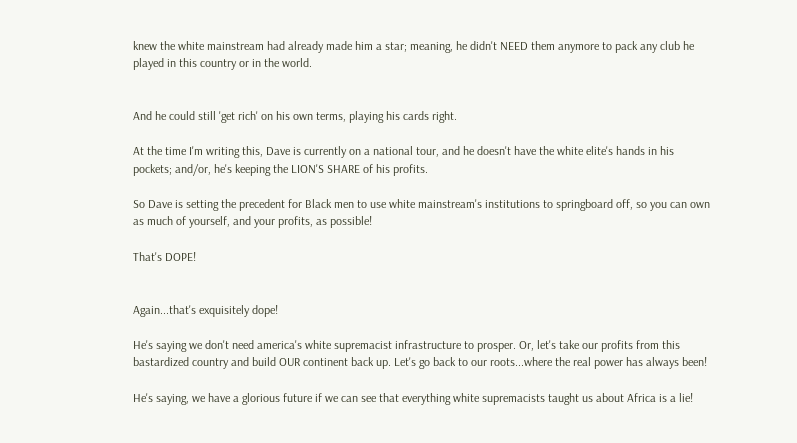knew the white mainstream had already made him a star; meaning, he didn't NEED them anymore to pack any club he played in this country or in the world.


And he could still 'get rich' on his own terms, playing his cards right.

At the time I'm writing this, Dave is currently on a national tour, and he doesn't have the white elite's hands in his pockets; and/or, he's keeping the LION'S SHARE of his profits.

So Dave is setting the precedent for Black men to use white mainstream's institutions to springboard off, so you can own as much of yourself, and your profits, as possible!

That's DOPE!


Again...that's exquisitely dope!

He's saying we don't need america's white supremacist infrastructure to prosper. Or, let's take our profits from this bastardized country and build OUR continent back up. Let's go back to our roots...where the real power has always been!

He's saying, we have a glorious future if we can see that everything white supremacists taught us about Africa is a lie!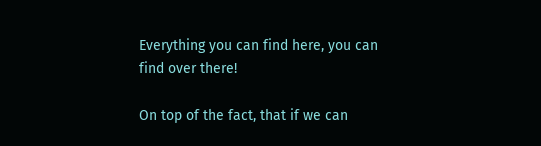Everything you can find here, you can find over there!

On top of the fact, that if we can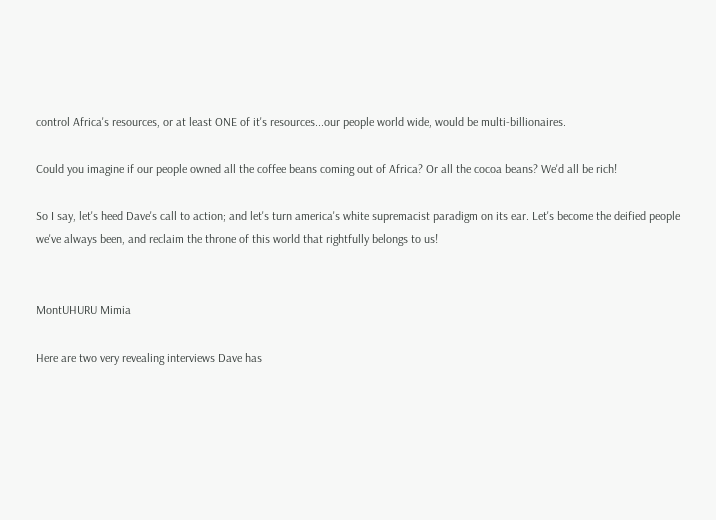control Africa's resources, or at least ONE of it's resources...our people world wide, would be multi-billionaires.

Could you imagine if our people owned all the coffee beans coming out of Africa? Or all the cocoa beans? We'd all be rich!

So I say, let's heed Dave's call to action; and let's turn america's white supremacist paradigm on its ear. Let's become the deified people we've always been, and reclaim the throne of this world that rightfully belongs to us!


MontUHURU Mimia

Here are two very revealing interviews Dave has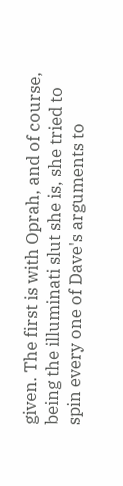given. The first is with Oprah, and of course, being the illuminati slut she is, she tried to spin every one of Dave's arguments to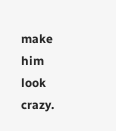make him look crazy.